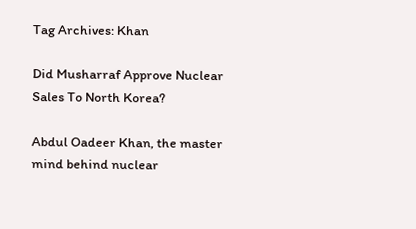Tag Archives: Khan

Did Musharraf Approve Nuclear Sales To North Korea?

Abdul Oadeer Khan, the master mind behind nuclear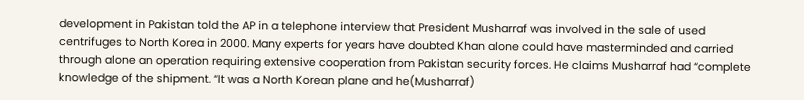development in Pakistan told the AP in a telephone interview that President Musharraf was involved in the sale of used centrifuges to North Korea in 2000. Many experts for years have doubted Khan alone could have masterminded and carried through alone an operation requiring extensive cooperation from Pakistan security forces. He claims Musharraf had “complete knowledge of the shipment. “It was a North Korean plane and he(Musharraf)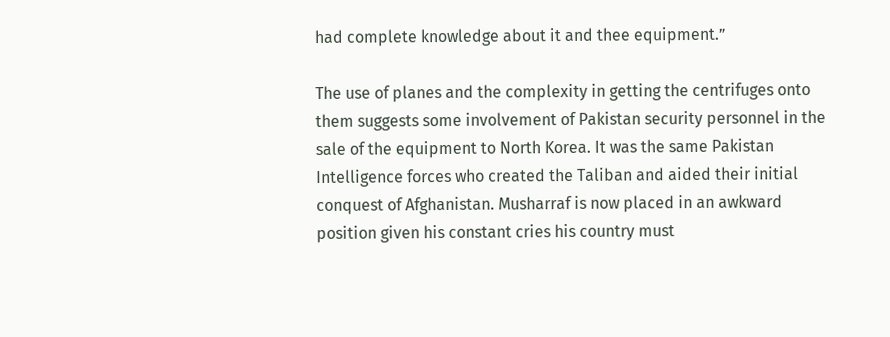had complete knowledge about it and thee equipment.”

The use of planes and the complexity in getting the centrifuges onto them suggests some involvement of Pakistan security personnel in the sale of the equipment to North Korea. It was the same Pakistan Intelligence forces who created the Taliban and aided their initial conquest of Afghanistan. Musharraf is now placed in an awkward position given his constant cries his country must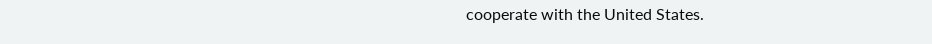cooperate with the United States.